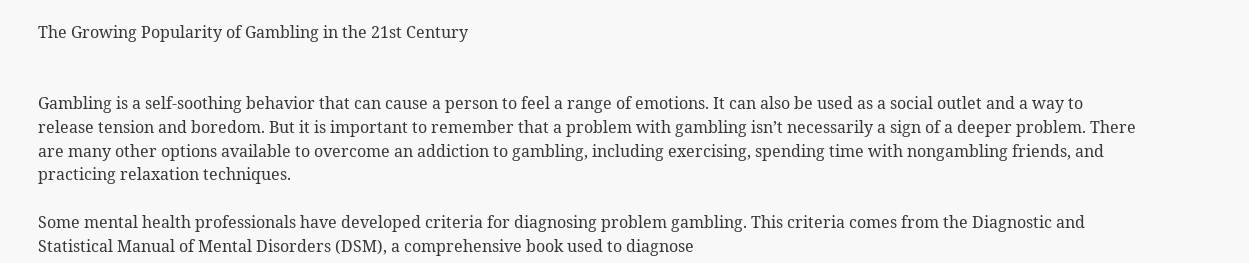The Growing Popularity of Gambling in the 21st Century


Gambling is a self-soothing behavior that can cause a person to feel a range of emotions. It can also be used as a social outlet and a way to release tension and boredom. But it is important to remember that a problem with gambling isn’t necessarily a sign of a deeper problem. There are many other options available to overcome an addiction to gambling, including exercising, spending time with nongambling friends, and practicing relaxation techniques.

Some mental health professionals have developed criteria for diagnosing problem gambling. This criteria comes from the Diagnostic and Statistical Manual of Mental Disorders (DSM), a comprehensive book used to diagnose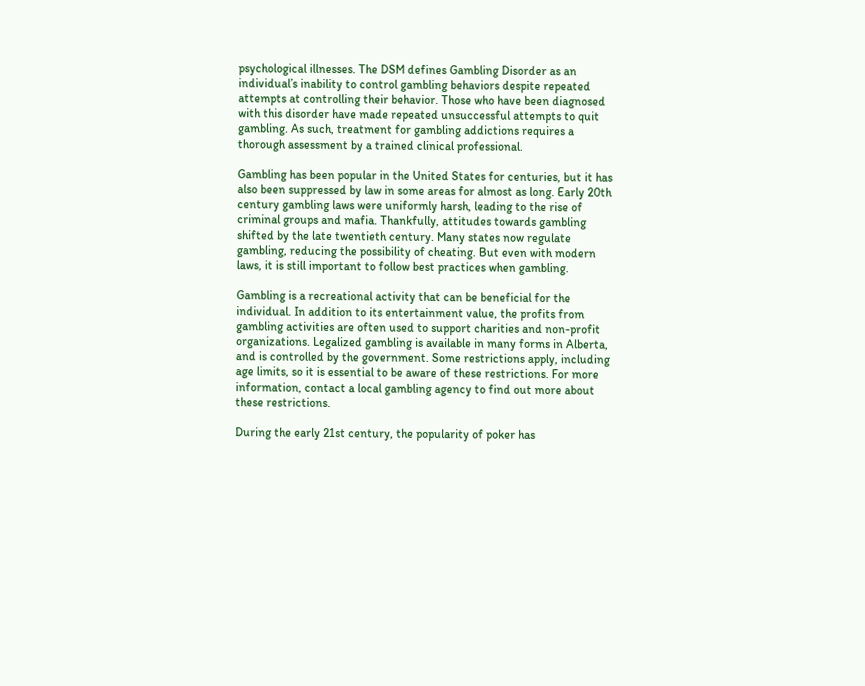psychological illnesses. The DSM defines Gambling Disorder as an individual’s inability to control gambling behaviors despite repeated attempts at controlling their behavior. Those who have been diagnosed with this disorder have made repeated unsuccessful attempts to quit gambling. As such, treatment for gambling addictions requires a thorough assessment by a trained clinical professional.

Gambling has been popular in the United States for centuries, but it has also been suppressed by law in some areas for almost as long. Early 20th century gambling laws were uniformly harsh, leading to the rise of criminal groups and mafia. Thankfully, attitudes towards gambling shifted by the late twentieth century. Many states now regulate gambling, reducing the possibility of cheating. But even with modern laws, it is still important to follow best practices when gambling.

Gambling is a recreational activity that can be beneficial for the individual. In addition to its entertainment value, the profits from gambling activities are often used to support charities and non-profit organizations. Legalized gambling is available in many forms in Alberta, and is controlled by the government. Some restrictions apply, including age limits, so it is essential to be aware of these restrictions. For more information, contact a local gambling agency to find out more about these restrictions.

During the early 21st century, the popularity of poker has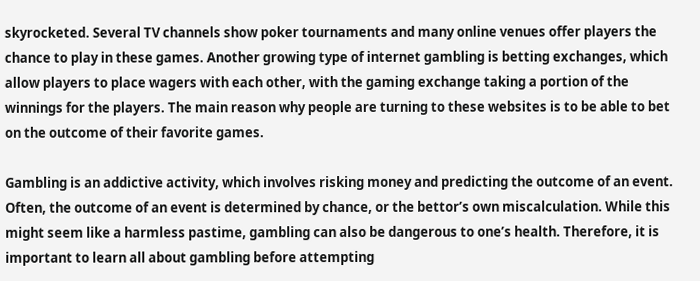skyrocketed. Several TV channels show poker tournaments and many online venues offer players the chance to play in these games. Another growing type of internet gambling is betting exchanges, which allow players to place wagers with each other, with the gaming exchange taking a portion of the winnings for the players. The main reason why people are turning to these websites is to be able to bet on the outcome of their favorite games.

Gambling is an addictive activity, which involves risking money and predicting the outcome of an event. Often, the outcome of an event is determined by chance, or the bettor’s own miscalculation. While this might seem like a harmless pastime, gambling can also be dangerous to one’s health. Therefore, it is important to learn all about gambling before attempting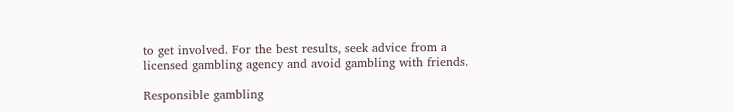to get involved. For the best results, seek advice from a licensed gambling agency and avoid gambling with friends.

Responsible gambling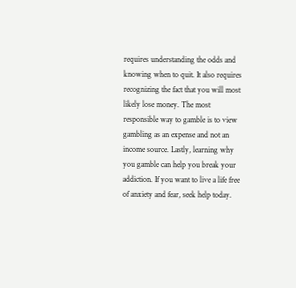requires understanding the odds and knowing when to quit. It also requires recognizing the fact that you will most likely lose money. The most responsible way to gamble is to view gambling as an expense and not an income source. Lastly, learning why you gamble can help you break your addiction. If you want to live a life free of anxiety and fear, seek help today.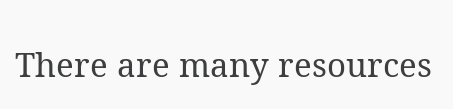There are many resources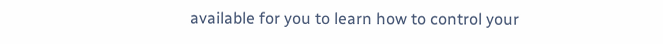available for you to learn how to control your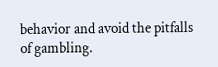behavior and avoid the pitfalls of gambling.